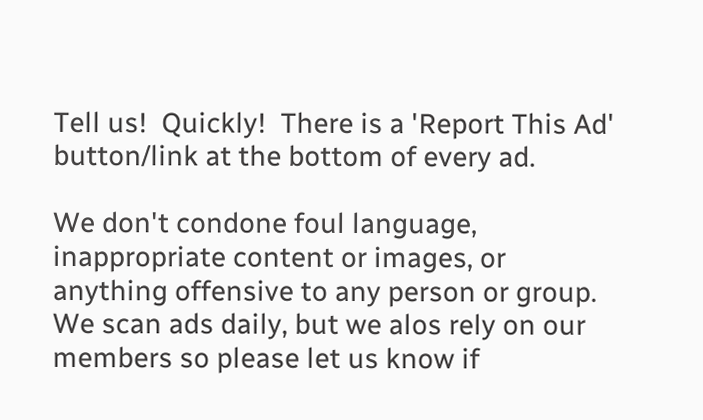Tell us!  Quickly!  There is a 'Report This Ad' button/link at the bottom of every ad.

We don't condone foul language, inappropriate content or images, or anything offensive to any person or group.  We scan ads daily, but we alos rely on our members so please let us know if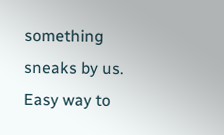something sneaks by us.  Easy way to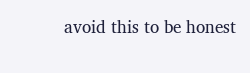avoid this to be honest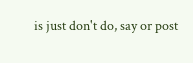is just don't do, say or post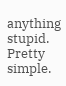anything stupid.  Pretty simple.